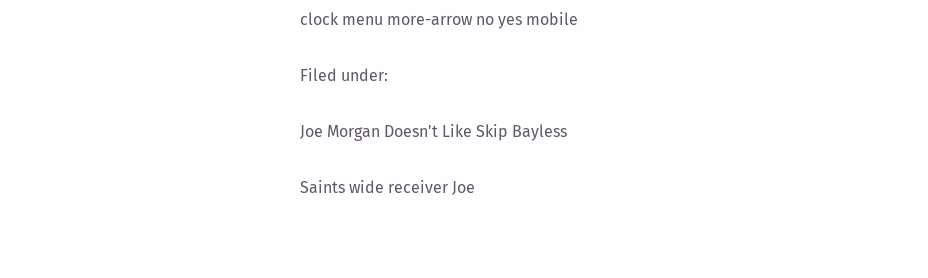clock menu more-arrow no yes mobile

Filed under:

Joe Morgan Doesn't Like Skip Bayless

Saints wide receiver Joe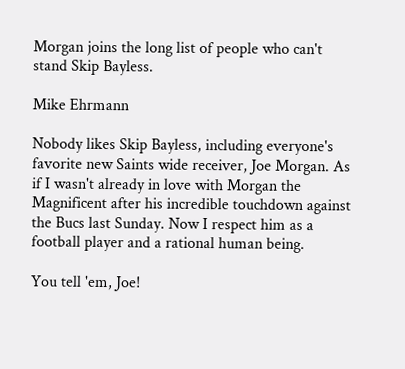Morgan joins the long list of people who can't stand Skip Bayless.

Mike Ehrmann

Nobody likes Skip Bayless, including everyone's favorite new Saints wide receiver, Joe Morgan. As if I wasn't already in love with Morgan the Magnificent after his incredible touchdown against the Bucs last Sunday. Now I respect him as a football player and a rational human being.

You tell 'em, Joe!